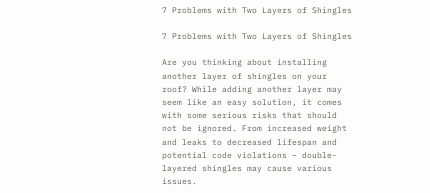7 Problems with Two Layers of Shingles

7 Problems with Two Layers of Shingles

Are you thinking about installing another layer of shingles on your roof? While adding another layer may seem like an easy solution, it comes with some serious risks that should not be ignored. From increased weight and leaks to decreased lifespan and potential code violations – double-layered shingles may cause various issues.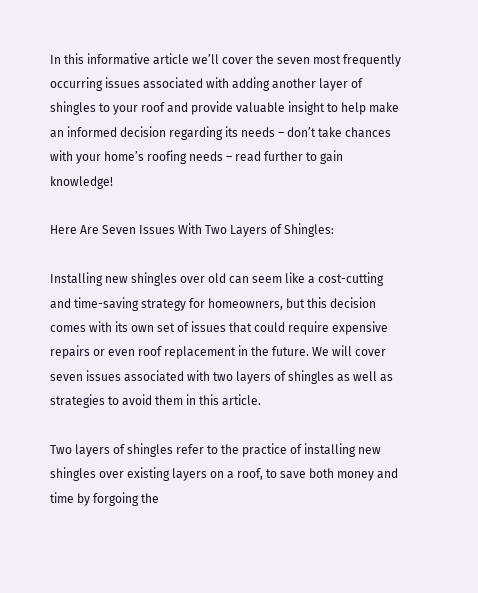In this informative article we’ll cover the seven most frequently occurring issues associated with adding another layer of shingles to your roof and provide valuable insight to help make an informed decision regarding its needs – don’t take chances with your home’s roofing needs – read further to gain knowledge!

Here Are Seven Issues With Two Layers of Shingles:

Installing new shingles over old can seem like a cost-cutting and time-saving strategy for homeowners, but this decision comes with its own set of issues that could require expensive repairs or even roof replacement in the future. We will cover seven issues associated with two layers of shingles as well as strategies to avoid them in this article.

Two layers of shingles refer to the practice of installing new shingles over existing layers on a roof, to save both money and time by forgoing the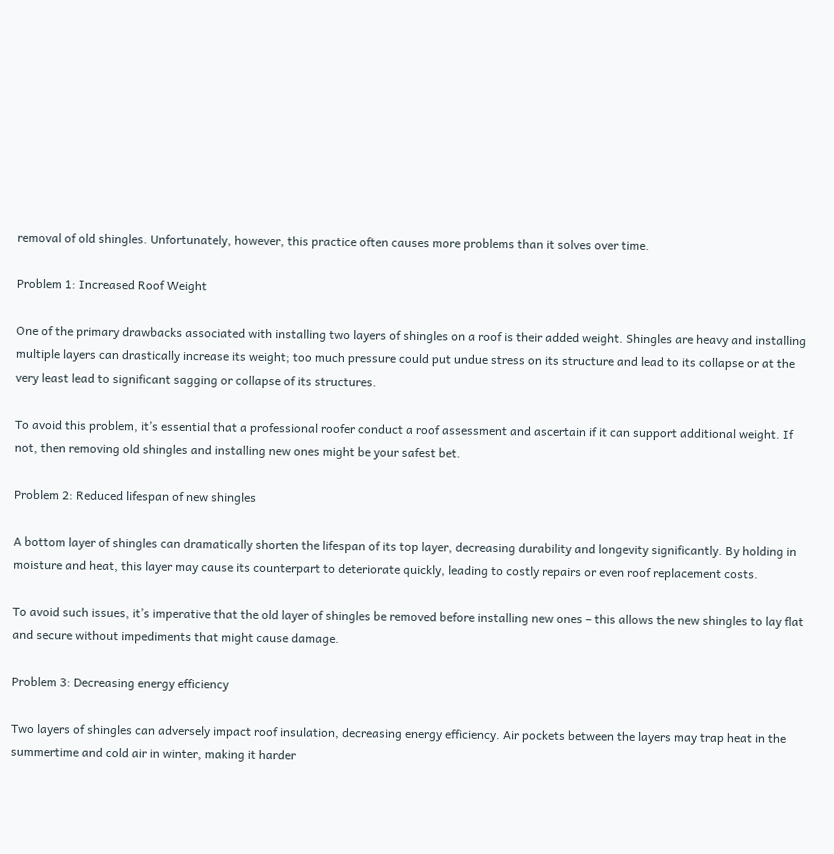removal of old shingles. Unfortunately, however, this practice often causes more problems than it solves over time.

Problem 1: Increased Roof Weight

One of the primary drawbacks associated with installing two layers of shingles on a roof is their added weight. Shingles are heavy and installing multiple layers can drastically increase its weight; too much pressure could put undue stress on its structure and lead to its collapse or at the very least lead to significant sagging or collapse of its structures.

To avoid this problem, it’s essential that a professional roofer conduct a roof assessment and ascertain if it can support additional weight. If not, then removing old shingles and installing new ones might be your safest bet.

Problem 2: Reduced lifespan of new shingles

A bottom layer of shingles can dramatically shorten the lifespan of its top layer, decreasing durability and longevity significantly. By holding in moisture and heat, this layer may cause its counterpart to deteriorate quickly, leading to costly repairs or even roof replacement costs.

To avoid such issues, it’s imperative that the old layer of shingles be removed before installing new ones – this allows the new shingles to lay flat and secure without impediments that might cause damage.

Problem 3: Decreasing energy efficiency

Two layers of shingles can adversely impact roof insulation, decreasing energy efficiency. Air pockets between the layers may trap heat in the summertime and cold air in winter, making it harder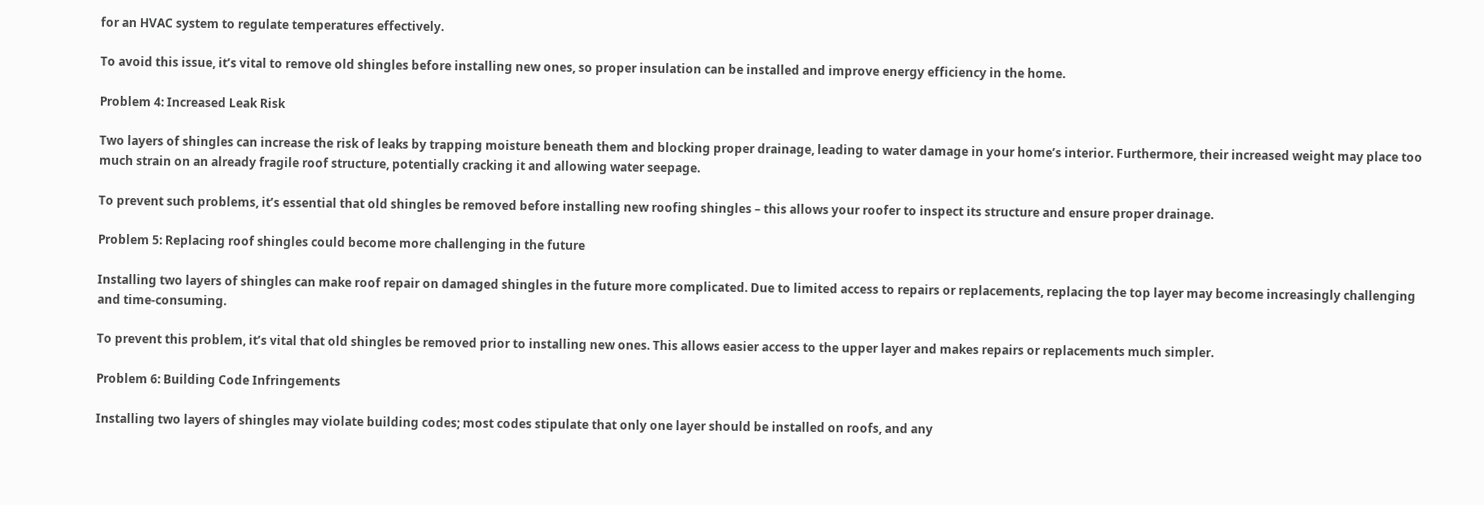for an HVAC system to regulate temperatures effectively.

To avoid this issue, it’s vital to remove old shingles before installing new ones, so proper insulation can be installed and improve energy efficiency in the home.

Problem 4: Increased Leak Risk

Two layers of shingles can increase the risk of leaks by trapping moisture beneath them and blocking proper drainage, leading to water damage in your home’s interior. Furthermore, their increased weight may place too much strain on an already fragile roof structure, potentially cracking it and allowing water seepage.

To prevent such problems, it’s essential that old shingles be removed before installing new roofing shingles – this allows your roofer to inspect its structure and ensure proper drainage.

Problem 5: Replacing roof shingles could become more challenging in the future

Installing two layers of shingles can make roof repair on damaged shingles in the future more complicated. Due to limited access to repairs or replacements, replacing the top layer may become increasingly challenging and time-consuming.

To prevent this problem, it’s vital that old shingles be removed prior to installing new ones. This allows easier access to the upper layer and makes repairs or replacements much simpler.

Problem 6: Building Code Infringements

Installing two layers of shingles may violate building codes; most codes stipulate that only one layer should be installed on roofs, and any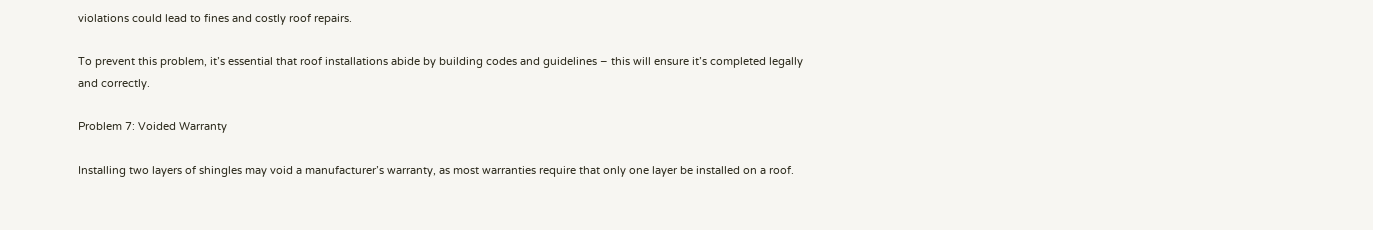violations could lead to fines and costly roof repairs.

To prevent this problem, it’s essential that roof installations abide by building codes and guidelines – this will ensure it’s completed legally and correctly.

Problem 7: Voided Warranty

Installing two layers of shingles may void a manufacturer’s warranty, as most warranties require that only one layer be installed on a roof.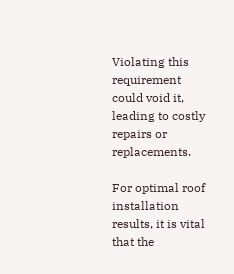Violating this requirement could void it, leading to costly repairs or replacements.

For optimal roof installation results, it is vital that the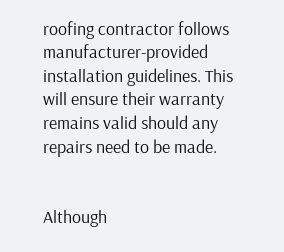roofing contractor follows manufacturer-provided installation guidelines. This will ensure their warranty remains valid should any repairs need to be made.


Although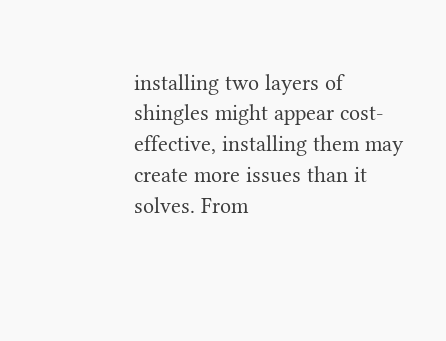installing two layers of shingles might appear cost-effective, installing them may create more issues than it solves. From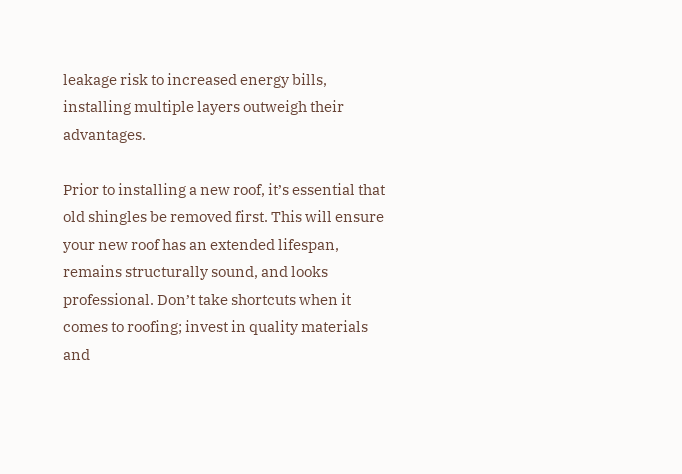leakage risk to increased energy bills, installing multiple layers outweigh their advantages.

Prior to installing a new roof, it’s essential that old shingles be removed first. This will ensure your new roof has an extended lifespan, remains structurally sound, and looks professional. Don’t take shortcuts when it comes to roofing; invest in quality materials and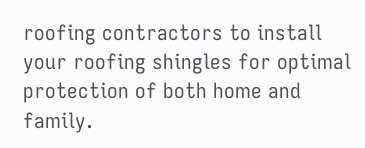roofing contractors to install your roofing shingles for optimal protection of both home and family.